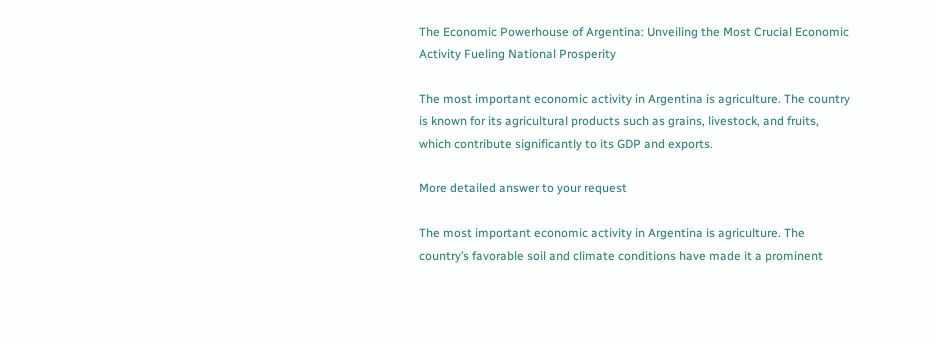The Economic Powerhouse of Argentina: Unveiling the Most Crucial Economic Activity Fueling National Prosperity

The most important economic activity in Argentina is agriculture. The country is known for its agricultural products such as grains, livestock, and fruits, which contribute significantly to its GDP and exports.

More detailed answer to your request

The most important economic activity in Argentina is agriculture. The country’s favorable soil and climate conditions have made it a prominent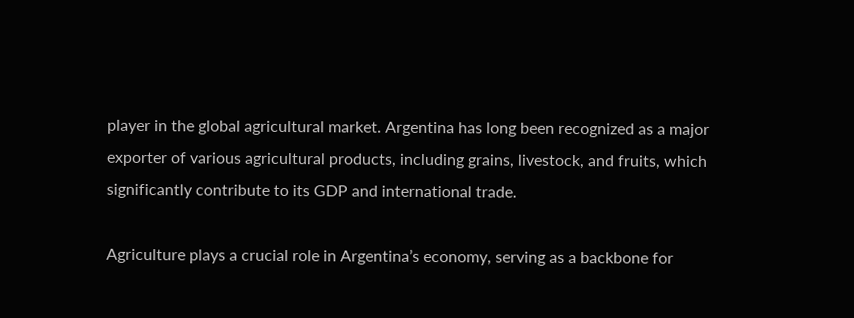player in the global agricultural market. Argentina has long been recognized as a major exporter of various agricultural products, including grains, livestock, and fruits, which significantly contribute to its GDP and international trade.

Agriculture plays a crucial role in Argentina’s economy, serving as a backbone for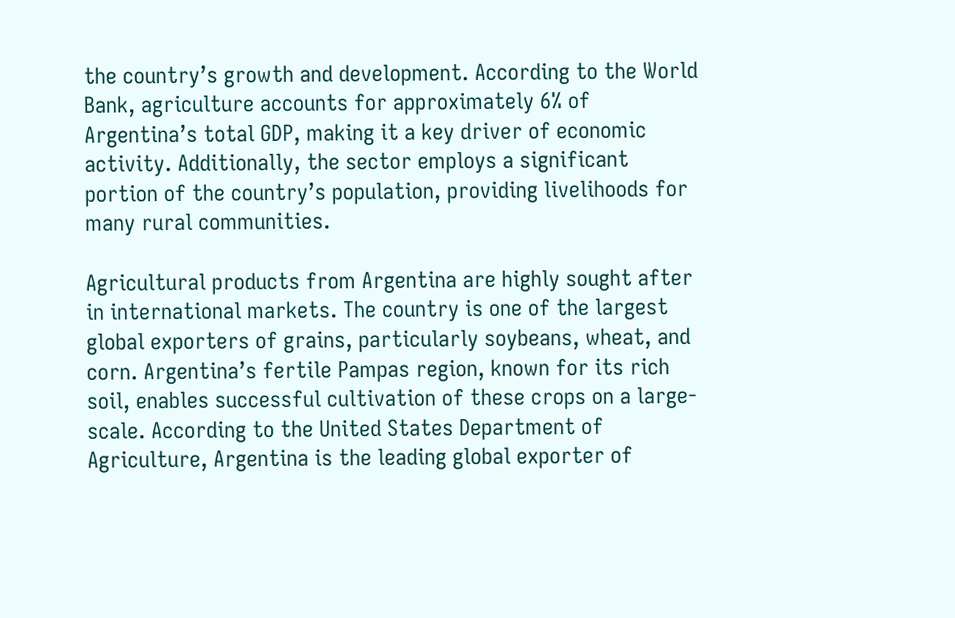the country’s growth and development. According to the World Bank, agriculture accounts for approximately 6% of Argentina’s total GDP, making it a key driver of economic activity. Additionally, the sector employs a significant portion of the country’s population, providing livelihoods for many rural communities.

Agricultural products from Argentina are highly sought after in international markets. The country is one of the largest global exporters of grains, particularly soybeans, wheat, and corn. Argentina’s fertile Pampas region, known for its rich soil, enables successful cultivation of these crops on a large-scale. According to the United States Department of Agriculture, Argentina is the leading global exporter of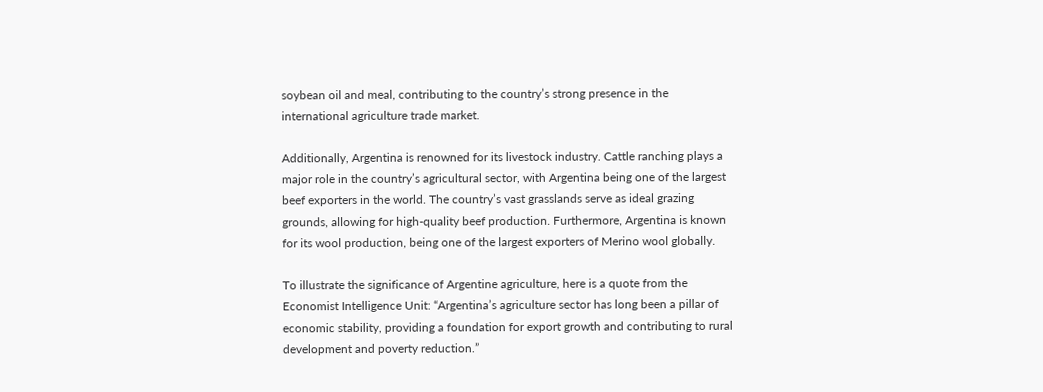soybean oil and meal, contributing to the country’s strong presence in the international agriculture trade market.

Additionally, Argentina is renowned for its livestock industry. Cattle ranching plays a major role in the country’s agricultural sector, with Argentina being one of the largest beef exporters in the world. The country’s vast grasslands serve as ideal grazing grounds, allowing for high-quality beef production. Furthermore, Argentina is known for its wool production, being one of the largest exporters of Merino wool globally.

To illustrate the significance of Argentine agriculture, here is a quote from the Economist Intelligence Unit: “Argentina’s agriculture sector has long been a pillar of economic stability, providing a foundation for export growth and contributing to rural development and poverty reduction.”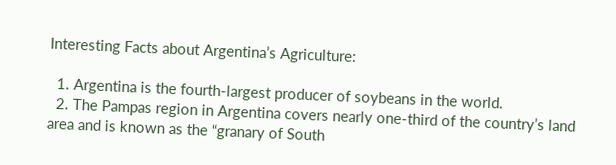Interesting Facts about Argentina’s Agriculture:

  1. Argentina is the fourth-largest producer of soybeans in the world.
  2. The Pampas region in Argentina covers nearly one-third of the country’s land area and is known as the “granary of South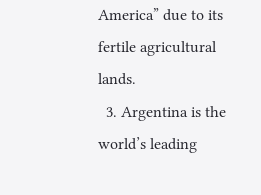America” due to its fertile agricultural lands.
  3. Argentina is the world’s leading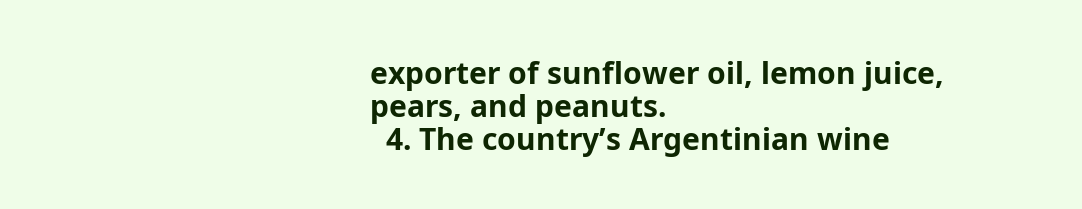exporter of sunflower oil, lemon juice, pears, and peanuts.
  4. The country’s Argentinian wine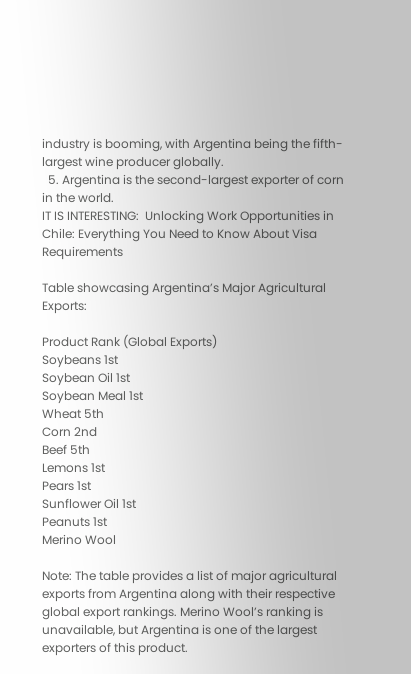industry is booming, with Argentina being the fifth-largest wine producer globally.
  5. Argentina is the second-largest exporter of corn in the world.
IT IS INTERESTING:  Unlocking Work Opportunities in Chile: Everything You Need to Know About Visa Requirements

Table showcasing Argentina’s Major Agricultural Exports:

Product Rank (Global Exports)
Soybeans 1st
Soybean Oil 1st
Soybean Meal 1st
Wheat 5th
Corn 2nd
Beef 5th
Lemons 1st
Pears 1st
Sunflower Oil 1st
Peanuts 1st
Merino Wool

Note: The table provides a list of major agricultural exports from Argentina along with their respective global export rankings. Merino Wool’s ranking is unavailable, but Argentina is one of the largest exporters of this product.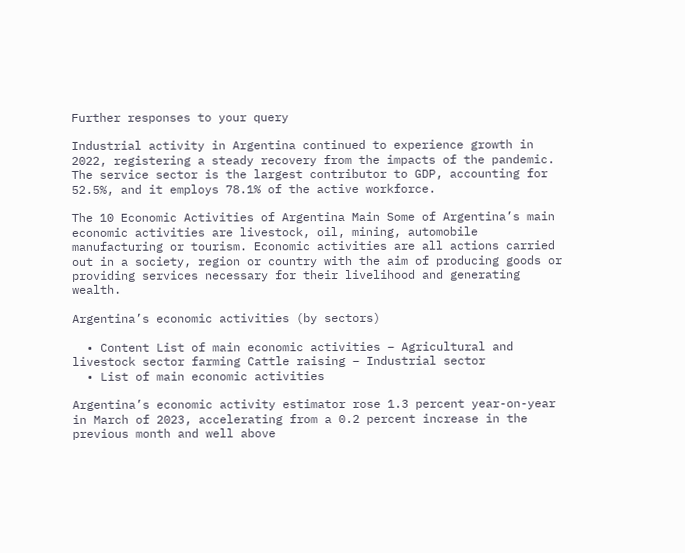Further responses to your query

Industrial activity in Argentina continued to experience growth in 2022, registering a steady recovery from the impacts of the pandemic. The service sector is the largest contributor to GDP, accounting for 52.5%, and it employs 78.1% of the active workforce.

The 10 Economic Activities of Argentina Main Some of Argentina’s main economic activities are livestock, oil, mining, automobile manufacturing or tourism. Economic activities are all actions carried out in a society, region or country with the aim of producing goods or providing services necessary for their livelihood and generating wealth.

Argentina’s economic activities (by sectors)

  • Content List of main economic activities – Agricultural and livestock sector farming Cattle raising – Industrial sector
  • List of main economic activities

Argentina’s economic activity estimator rose 1.3 percent year-on-year in March of 2023, accelerating from a 0.2 percent increase in the previous month and well above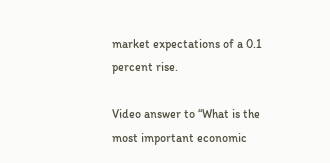market expectations of a 0.1 percent rise.

Video answer to “What is the most important economic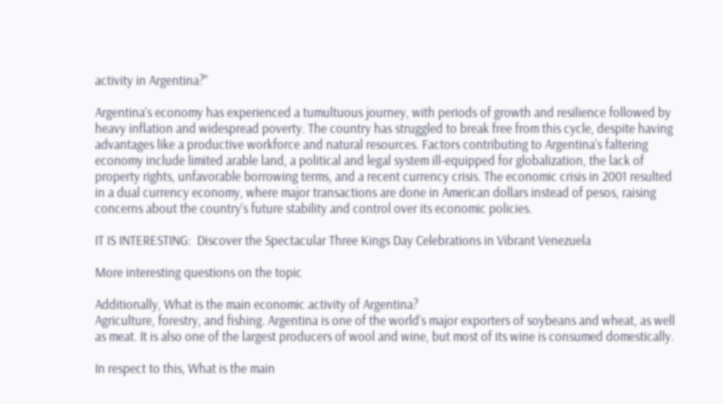activity in Argentina?”

Argentina’s economy has experienced a tumultuous journey, with periods of growth and resilience followed by heavy inflation and widespread poverty. The country has struggled to break free from this cycle, despite having advantages like a productive workforce and natural resources. Factors contributing to Argentina’s faltering economy include limited arable land, a political and legal system ill-equipped for globalization, the lack of property rights, unfavorable borrowing terms, and a recent currency crisis. The economic crisis in 2001 resulted in a dual currency economy, where major transactions are done in American dollars instead of pesos, raising concerns about the country’s future stability and control over its economic policies.

IT IS INTERESTING:  Discover the Spectacular Three Kings Day Celebrations in Vibrant Venezuela

More interesting questions on the topic

Additionally, What is the main economic activity of Argentina?
Agriculture, forestry, and fishing. Argentina is one of the world’s major exporters of soybeans and wheat, as well as meat. It is also one of the largest producers of wool and wine, but most of its wine is consumed domestically.

In respect to this, What is the main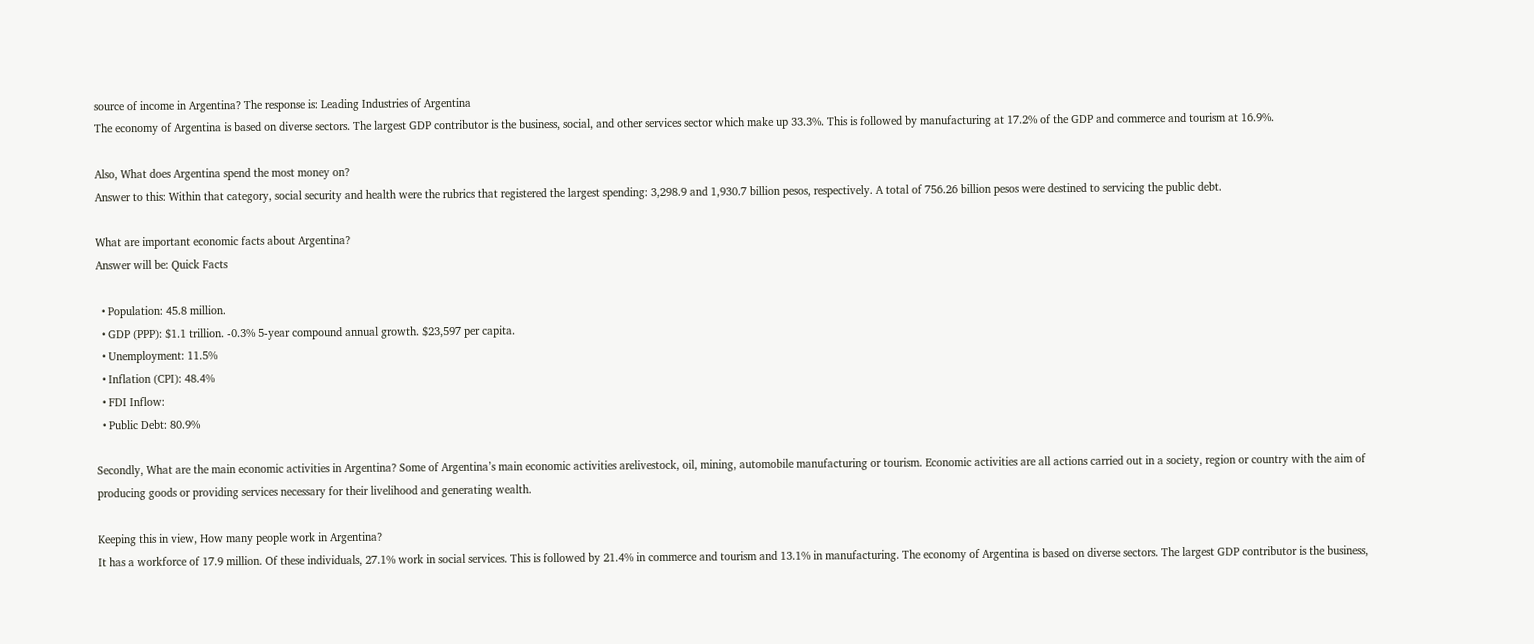source of income in Argentina? The response is: Leading Industries of Argentina
The economy of Argentina is based on diverse sectors. The largest GDP contributor is the business, social, and other services sector which make up 33.3%. This is followed by manufacturing at 17.2% of the GDP and commerce and tourism at 16.9%.

Also, What does Argentina spend the most money on?
Answer to this: Within that category, social security and health were the rubrics that registered the largest spending: 3,298.9 and 1,930.7 billion pesos, respectively. A total of 756.26 billion pesos were destined to servicing the public debt.

What are important economic facts about Argentina?
Answer will be: Quick Facts

  • Population: 45.8 million.
  • GDP (PPP): $1.1 trillion. -0.3% 5-year compound annual growth. $23,597 per capita.
  • Unemployment: 11.5%
  • Inflation (CPI): 48.4%
  • FDI Inflow:
  • Public Debt: 80.9%

Secondly, What are the main economic activities in Argentina? Some of Argentina’s main economic activities arelivestock, oil, mining, automobile manufacturing or tourism. Economic activities are all actions carried out in a society, region or country with the aim of producing goods or providing services necessary for their livelihood and generating wealth.

Keeping this in view, How many people work in Argentina?
It has a workforce of 17.9 million. Of these individuals, 27.1% work in social services. This is followed by 21.4% in commerce and tourism and 13.1% in manufacturing. The economy of Argentina is based on diverse sectors. The largest GDP contributor is the business,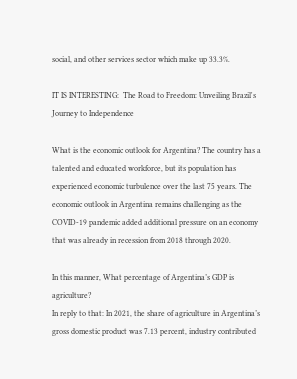social, and other services sector which make up 33.3%.

IT IS INTERESTING:  The Road to Freedom: Unveiling Brazil's Journey to Independence

What is the economic outlook for Argentina? The country has a talented and educated workforce, but its population has experienced economic turbulence over the last 75 years. The economic outlook in Argentina remains challenging as the COVID-19 pandemic added additional pressure on an economy that was already in recession from 2018 through 2020.

In this manner, What percentage of Argentina’s GDP is agriculture?
In reply to that: In 2021, the share of agriculture in Argentina’s gross domestic product was 7.13 percent, industry contributed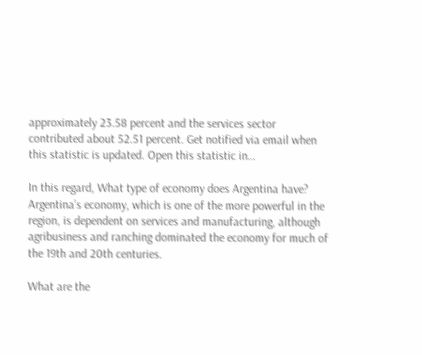approximately 23.58 percent and the services sector contributed about 52.51 percent. Get notified via email when this statistic is updated. Open this statistic in…

In this regard, What type of economy does Argentina have?
Argentina’s economy, which is one of the more powerful in the region, is dependent on services and manufacturing, although agribusiness and ranching dominated the economy for much of the 19th and 20th centuries.

What are the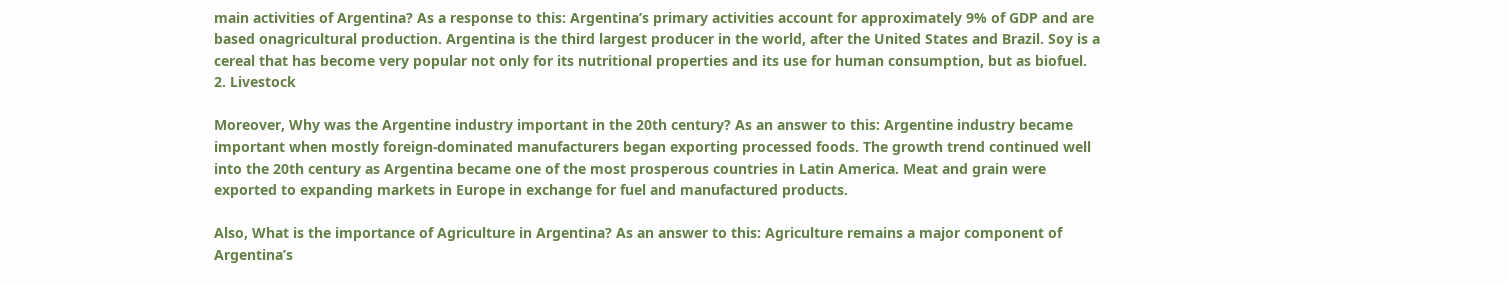main activities of Argentina? As a response to this: Argentina’s primary activities account for approximately 9% of GDP and are based onagricultural production. Argentina is the third largest producer in the world, after the United States and Brazil. Soy is a cereal that has become very popular not only for its nutritional properties and its use for human consumption, but as biofuel. 2. Livestock

Moreover, Why was the Argentine industry important in the 20th century? As an answer to this: Argentine industry became important when mostly foreign-dominated manufacturers began exporting processed foods. The growth trend continued well into the 20th century as Argentina became one of the most prosperous countries in Latin America. Meat and grain were exported to expanding markets in Europe in exchange for fuel and manufactured products.

Also, What is the importance of Agriculture in Argentina? As an answer to this: Agriculture remains a major component of Argentina’s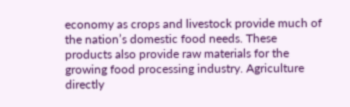economy as crops and livestock provide much of the nation’s domestic food needs. These products also provide raw materials for the growing food processing industry. Agriculture directly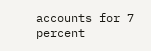accounts for 7 percent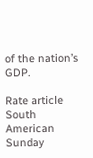of the nation’s GDP.

Rate article
South American Sunday